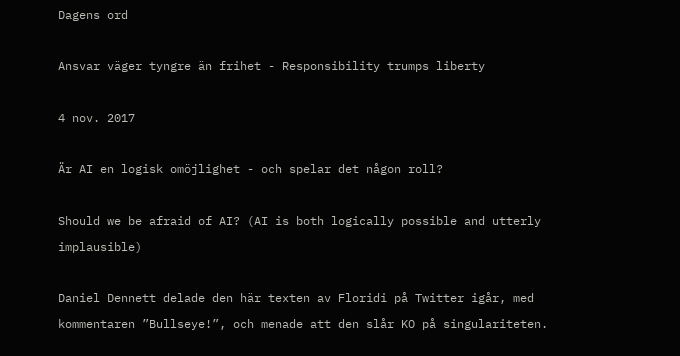Dagens ord

Ansvar väger tyngre än frihet - Responsibility trumps liberty

4 nov. 2017

Är AI en logisk omöjlighet - och spelar det någon roll?

Should we be afraid of AI? (AI is both logically possible and utterly implausible)

Daniel Dennett delade den här texten av Floridi på Twitter igår, med kommentaren ”Bullseye!”, och menade att den slår KO på singulariteten.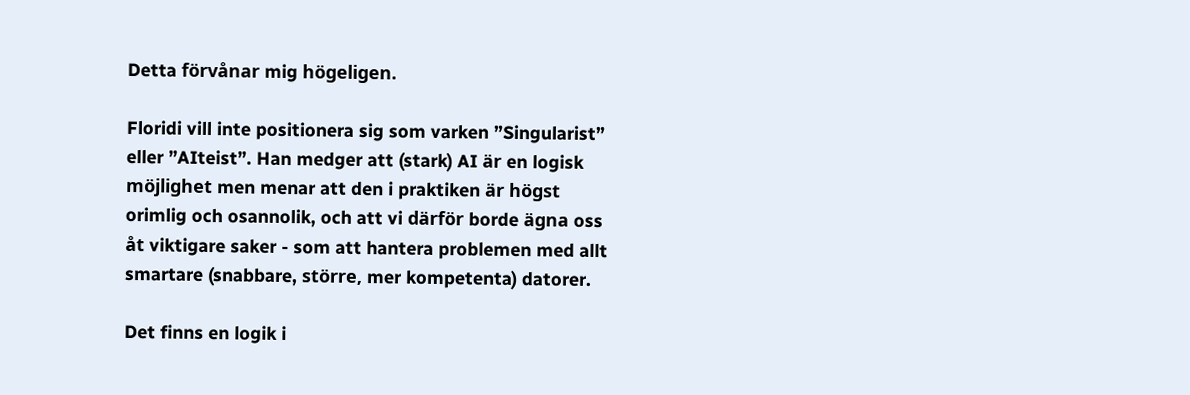Detta förvånar mig högeligen.

Floridi vill inte positionera sig som varken ”Singularist” eller ”AIteist”. Han medger att (stark) AI är en logisk möjlighet men menar att den i praktiken är högst orimlig och osannolik, och att vi därför borde ägna oss åt viktigare saker - som att hantera problemen med allt smartare (snabbare, större, mer kompetenta) datorer.

Det finns en logik i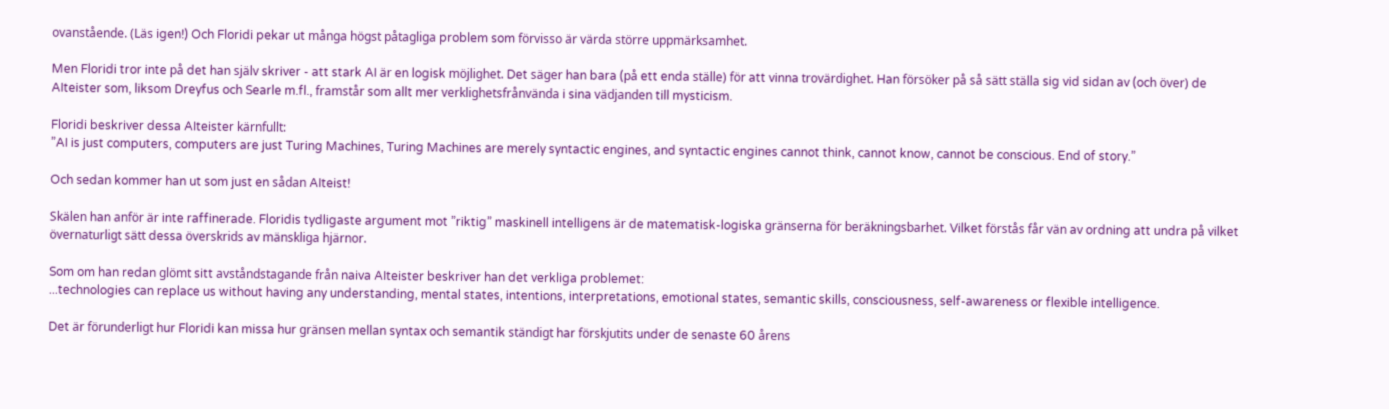ovanstående. (Läs igen!) Och Floridi pekar ut många högst påtagliga problem som förvisso är värda större uppmärksamhet.

Men Floridi tror inte på det han själv skriver - att stark AI är en logisk möjlighet. Det säger han bara (på ett enda ställe) för att vinna trovärdighet. Han försöker på så sätt ställa sig vid sidan av (och över) de AIteister som, liksom Dreyfus och Searle m.fl., framstår som allt mer verklighetsfrånvända i sina vädjanden till mysticism.

Floridi beskriver dessa AIteister kärnfullt:
”AI is just computers, computers are just Turing Machines, Turing Machines are merely syntactic engines, and syntactic engines cannot think, cannot know, cannot be conscious. End of story.”

Och sedan kommer han ut som just en sådan AIteist!

Skälen han anför är inte raffinerade. Floridis tydligaste argument mot ”riktig” maskinell intelligens är de matematisk-logiska gränserna för beräkningsbarhet. Vilket förstås får vän av ordning att undra på vilket övernaturligt sätt dessa överskrids av mänskliga hjärnor.

Som om han redan glömt sitt avståndstagande från naiva AIteister beskriver han det verkliga problemet:
...technologies can replace us without having any understanding, mental states, intentions, interpretations, emotional states, semantic skills, consciousness, self-awareness or flexible intelligence.

Det är förunderligt hur Floridi kan missa hur gränsen mellan syntax och semantik ständigt har förskjutits under de senaste 60 årens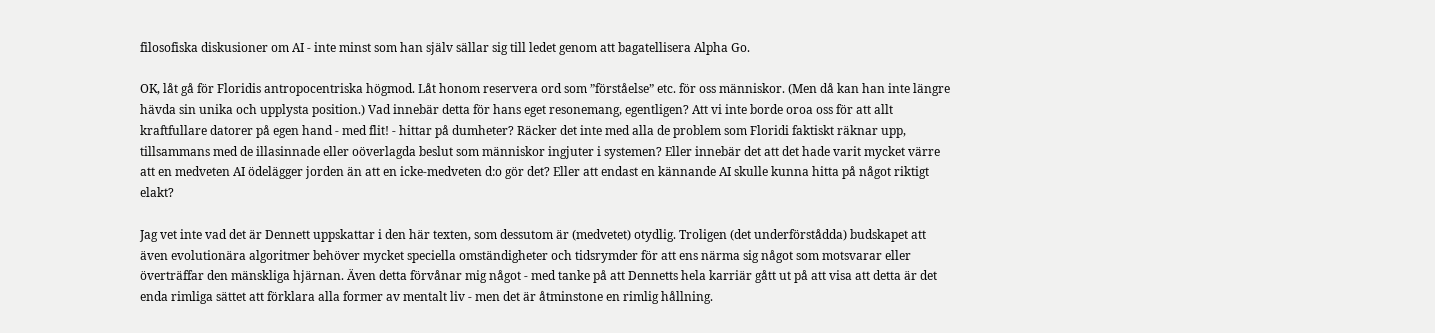filosofiska diskusioner om AI - inte minst som han själv sällar sig till ledet genom att bagatellisera Alpha Go.

OK, låt gå för Floridis antropocentriska högmod. Låt honom reservera ord som ”förståelse” etc. för oss människor. (Men då kan han inte längre hävda sin unika och upplysta position.) Vad innebär detta för hans eget resonemang, egentligen? Att vi inte borde oroa oss för att allt kraftfullare datorer på egen hand - med flit! - hittar på dumheter? Räcker det inte med alla de problem som Floridi faktiskt räknar upp, tillsammans med de illasinnade eller oöverlagda beslut som människor ingjuter i systemen? Eller innebär det att det hade varit mycket värre att en medveten AI ödelägger jorden än att en icke-medveten d:o gör det? Eller att endast en kännande AI skulle kunna hitta på något riktigt elakt?

Jag vet inte vad det är Dennett uppskattar i den här texten, som dessutom är (medvetet) otydlig. Troligen (det underförstådda) budskapet att även evolutionära algoritmer behöver mycket speciella omständigheter och tidsrymder för att ens närma sig något som motsvarar eller överträffar den mänskliga hjärnan. Även detta förvånar mig något - med tanke på att Dennetts hela karriär gått ut på att visa att detta är det enda rimliga sättet att förklara alla former av mentalt liv - men det är åtminstone en rimlig hållning.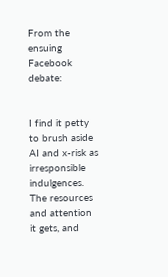From the ensuing Facebook debate:


I find it petty to brush aside AI and x-risk as irresponsible indulgences. The resources and attention it gets, and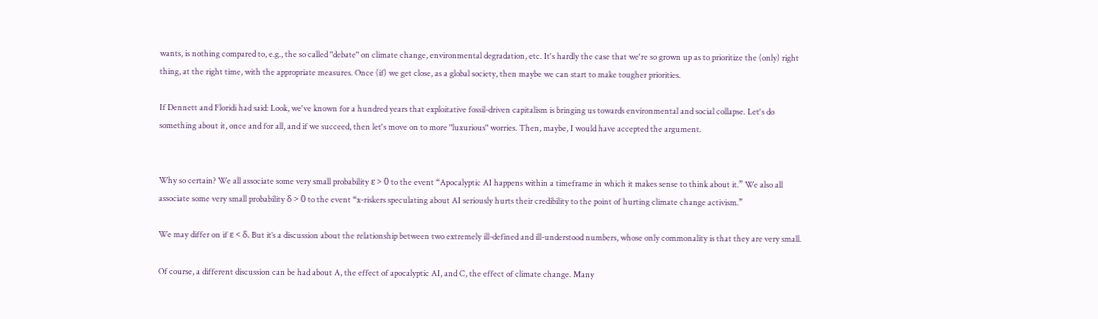wants, is nothing compared to, e.g., the so called "debate" on climate change, environmental degradation, etc. It's hardly the case that we're so grown up as to prioritize the (only) right thing, at the right time, with the appropriate measures. Once (if) we get close, as a global society, then maybe we can start to make tougher priorities.

If Dennett and Floridi had said: Look, we've known for a hundred years that exploitative fossil-driven capitalism is bringing us towards environmental and social collapse. Let's do something about it, once and for all, and if we succeed, then let's move on to more "luxurious" worries. Then, maybe, I would have accepted the argument.


Why so certain? We all associate some very small probability ε > 0 to the event “Apocalyptic AI happens within a timeframe in which it makes sense to think about it.” We also all associate some very small probability δ > 0 to the event “x-riskers speculating about AI seriously hurts their credibility to the point of hurting climate change activism.”

We may differ on if ε < δ. But it’s a discussion about the relationship between two extremely ill-defined and ill-understood numbers, whose only commonality is that they are very small.

Of course, a different discussion can be had about A, the effect of apocalyptic AI, and C, the effect of climate change. Many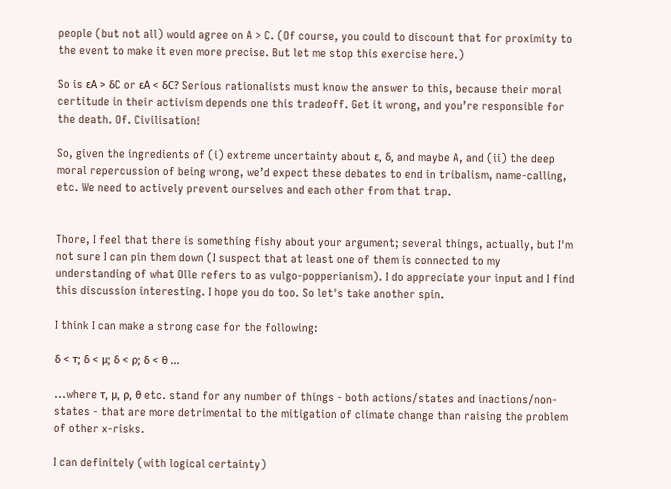people (but not all) would agree on A > C. (Of course, you could to discount that for proximity to the event to make it even more precise. But let me stop this exercise here.)

So is εA > δC or εA < δC? Serious rationalists must know the answer to this, because their moral certitude in their activism depends one this tradeoff. Get it wrong, and you’re responsible for the death. Of. Civilisation!

So, given the ingredients of (i) extreme uncertainty about ε, δ, and maybe A, and (ii) the deep moral repercussion of being wrong, we’d expect these debates to end in tribalism, name-calling, etc. We need to actively prevent ourselves and each other from that trap.


Thore, I feel that there is something fishy about your argument; several things, actually, but I'm not sure I can pin them down (I suspect that at least one of them is connected to my understanding of what Olle refers to as vulgo-popperianism). I do appreciate your input and I find this discussion interesting. I hope you do too. So let's take another spin.

I think I can make a strong case for the following:

δ < τ; δ < μ; δ < ρ; δ < θ ...

...where τ, μ, ρ, θ etc. stand for any number of things - both actions/states and inactions/non-states - that are more detrimental to the mitigation of climate change than raising the problem of other x-risks.

I can definitely (with logical certainty)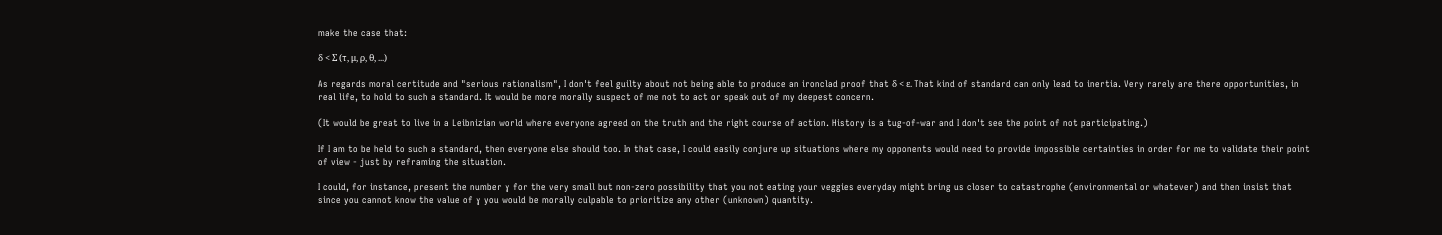make the case that:

δ < Σ (τ, μ, ρ, θ, ...)

As regards moral certitude and "serious rationalism", I don't feel guilty about not being able to produce an ironclad proof that δ < ε. That kind of standard can only lead to inertia. Very rarely are there opportunities, in real life, to hold to such a standard. It would be more morally suspect of me not to act or speak out of my deepest concern.

(It would be great to live in a Leibnizian world where everyone agreed on the truth and the right course of action. History is a tug-of-war and I don't see the point of not participating.)

If I am to be held to such a standard, then everyone else should too. In that case, I could easily conjure up situations where my opponents would need to provide impossible certainties in order for me to validate their point of view - just by reframing the situation.

I could, for instance, present the number ɣ for the very small but non-zero possibility that you not eating your veggies everyday might bring us closer to catastrophe (environmental or whatever) and then insist that since you cannot know the value of ɣ you would be morally culpable to prioritize any other (unknown) quantity.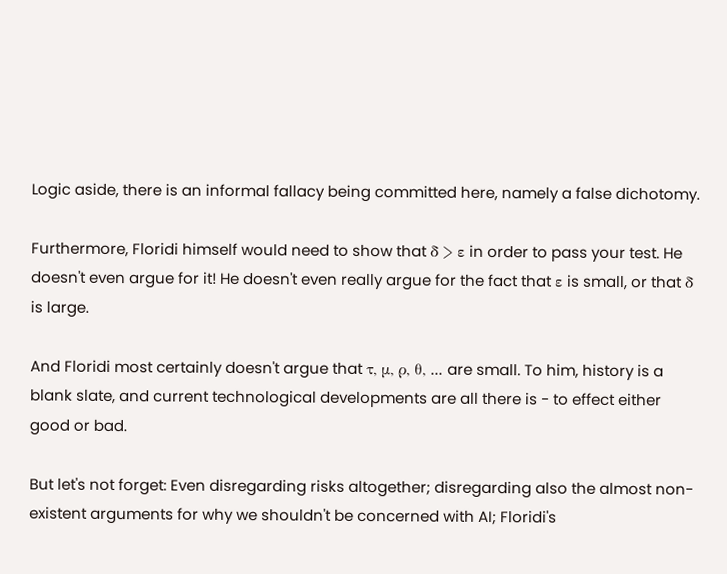Logic aside, there is an informal fallacy being committed here, namely a false dichotomy.

Furthermore, Floridi himself would need to show that δ > ε in order to pass your test. He doesn't even argue for it! He doesn't even really argue for the fact that ε is small, or that δ is large.

And Floridi most certainly doesn't argue that τ, μ, ρ, θ, ... are small. To him, history is a blank slate, and current technological developments are all there is - to effect either good or bad.

But let's not forget: Even disregarding risks altogether; disregarding also the almost non-existent arguments for why we shouldn't be concerned with AI; Floridi's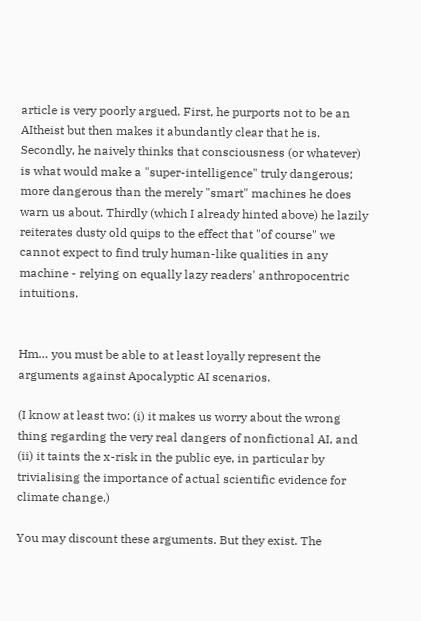article is very poorly argued. First, he purports not to be an AItheist but then makes it abundantly clear that he is. Secondly, he naively thinks that consciousness (or whatever) is what would make a "super-intelligence" truly dangerous; more dangerous than the merely "smart" machines he does warn us about. Thirdly (which I already hinted above) he lazily reiterates dusty old quips to the effect that "of course" we cannot expect to find truly human-like qualities in any machine - relying on equally lazy readers' anthropocentric intuitions.


Hm… you must be able to at least loyally represent the arguments against Apocalyptic AI scenarios.

(I know at least two: (i) it makes us worry about the wrong thing regarding the very real dangers of nonfictional AI, and (ii) it taints the x-risk in the public eye, in particular by trivialising the importance of actual scientific evidence for climate change.)

You may discount these arguments. But they exist. The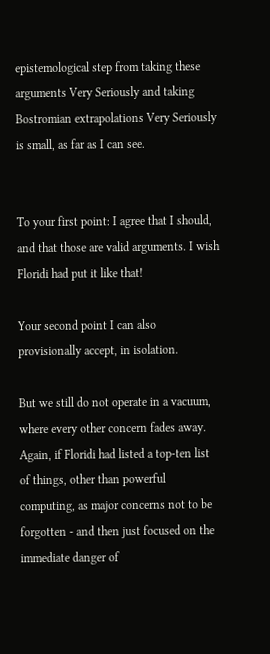epistemological step from taking these arguments Very Seriously and taking Bostromian extrapolations Very Seriously is small, as far as I can see.


To your first point: I agree that I should, and that those are valid arguments. I wish Floridi had put it like that!

Your second point I can also provisionally accept, in isolation.

But we still do not operate in a vacuum, where every other concern fades away. Again, if Floridi had listed a top-ten list of things, other than powerful computing, as major concerns not to be forgotten - and then just focused on the immediate danger of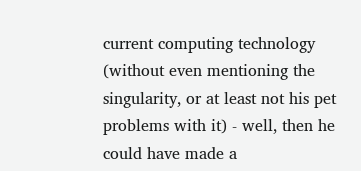current computing technology (without even mentioning the singularity, or at least not his pet problems with it) - well, then he could have made a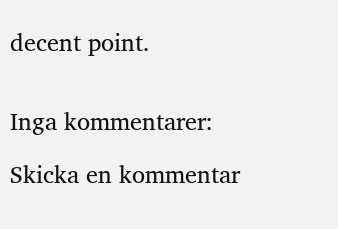decent point.


Inga kommentarer:

Skicka en kommentar